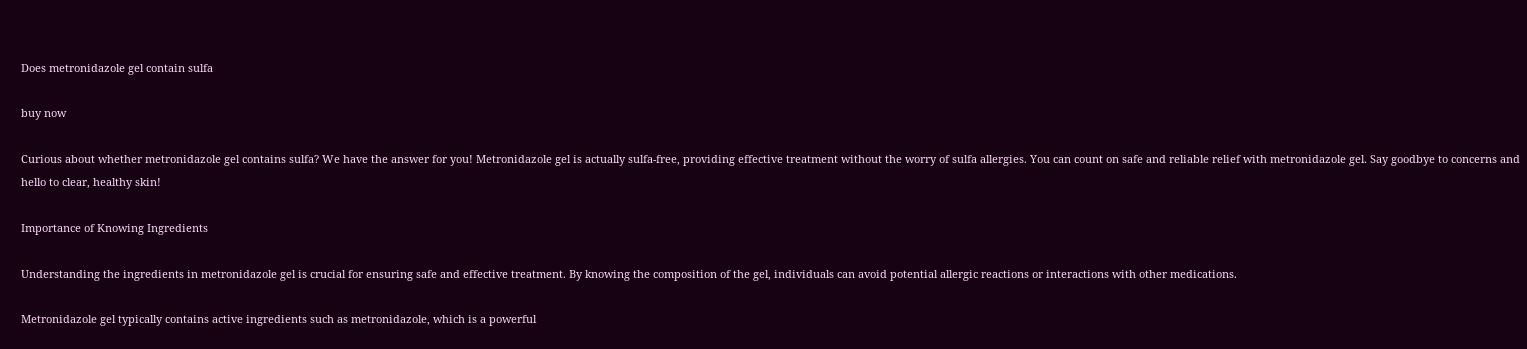Does metronidazole gel contain sulfa

buy now

Curious about whether metronidazole gel contains sulfa? We have the answer for you! Metronidazole gel is actually sulfa-free, providing effective treatment without the worry of sulfa allergies. You can count on safe and reliable relief with metronidazole gel. Say goodbye to concerns and hello to clear, healthy skin!

Importance of Knowing Ingredients

Understanding the ingredients in metronidazole gel is crucial for ensuring safe and effective treatment. By knowing the composition of the gel, individuals can avoid potential allergic reactions or interactions with other medications.

Metronidazole gel typically contains active ingredients such as metronidazole, which is a powerful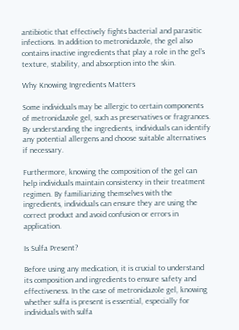antibiotic that effectively fights bacterial and parasitic infections. In addition to metronidazole, the gel also contains inactive ingredients that play a role in the gel’s texture, stability, and absorption into the skin.

Why Knowing Ingredients Matters

Some individuals may be allergic to certain components of metronidazole gel, such as preservatives or fragrances. By understanding the ingredients, individuals can identify any potential allergens and choose suitable alternatives if necessary.

Furthermore, knowing the composition of the gel can help individuals maintain consistency in their treatment regimen. By familiarizing themselves with the ingredients, individuals can ensure they are using the correct product and avoid confusion or errors in application.

Is Sulfa Present?

Before using any medication, it is crucial to understand its composition and ingredients to ensure safety and effectiveness. In the case of metronidazole gel, knowing whether sulfa is present is essential, especially for individuals with sulfa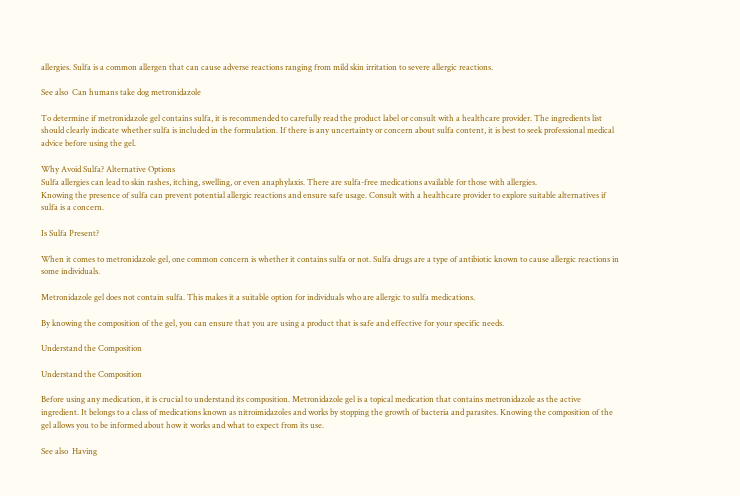allergies. Sulfa is a common allergen that can cause adverse reactions ranging from mild skin irritation to severe allergic reactions.

See also  Can humans take dog metronidazole

To determine if metronidazole gel contains sulfa, it is recommended to carefully read the product label or consult with a healthcare provider. The ingredients list should clearly indicate whether sulfa is included in the formulation. If there is any uncertainty or concern about sulfa content, it is best to seek professional medical advice before using the gel.

Why Avoid Sulfa? Alternative Options
Sulfa allergies can lead to skin rashes, itching, swelling, or even anaphylaxis. There are sulfa-free medications available for those with allergies.
Knowing the presence of sulfa can prevent potential allergic reactions and ensure safe usage. Consult with a healthcare provider to explore suitable alternatives if sulfa is a concern.

Is Sulfa Present?

When it comes to metronidazole gel, one common concern is whether it contains sulfa or not. Sulfa drugs are a type of antibiotic known to cause allergic reactions in some individuals.

Metronidazole gel does not contain sulfa. This makes it a suitable option for individuals who are allergic to sulfa medications.

By knowing the composition of the gel, you can ensure that you are using a product that is safe and effective for your specific needs.

Understand the Composition

Understand the Composition

Before using any medication, it is crucial to understand its composition. Metronidazole gel is a topical medication that contains metronidazole as the active ingredient. It belongs to a class of medications known as nitroimidazoles and works by stopping the growth of bacteria and parasites. Knowing the composition of the gel allows you to be informed about how it works and what to expect from its use.

See also  Having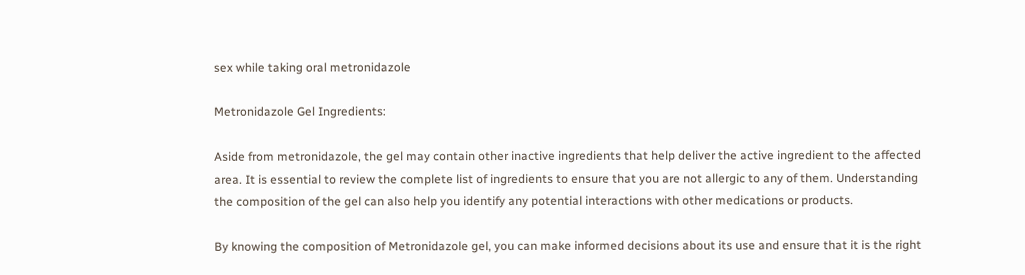sex while taking oral metronidazole

Metronidazole Gel Ingredients:

Aside from metronidazole, the gel may contain other inactive ingredients that help deliver the active ingredient to the affected area. It is essential to review the complete list of ingredients to ensure that you are not allergic to any of them. Understanding the composition of the gel can also help you identify any potential interactions with other medications or products.

By knowing the composition of Metronidazole gel, you can make informed decisions about its use and ensure that it is the right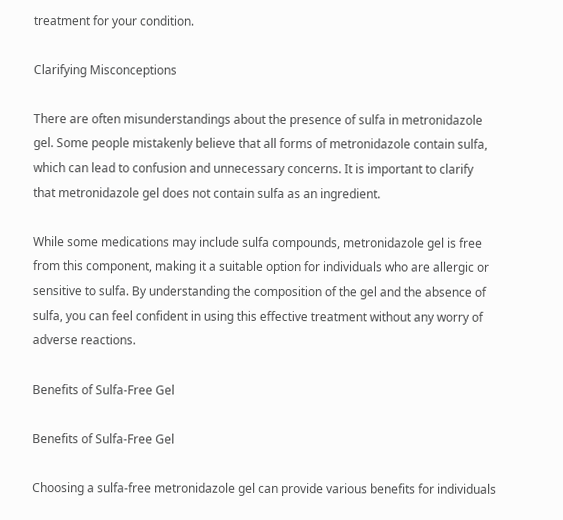treatment for your condition.

Clarifying Misconceptions

There are often misunderstandings about the presence of sulfa in metronidazole gel. Some people mistakenly believe that all forms of metronidazole contain sulfa, which can lead to confusion and unnecessary concerns. It is important to clarify that metronidazole gel does not contain sulfa as an ingredient.

While some medications may include sulfa compounds, metronidazole gel is free from this component, making it a suitable option for individuals who are allergic or sensitive to sulfa. By understanding the composition of the gel and the absence of sulfa, you can feel confident in using this effective treatment without any worry of adverse reactions.

Benefits of Sulfa-Free Gel

Benefits of Sulfa-Free Gel

Choosing a sulfa-free metronidazole gel can provide various benefits for individuals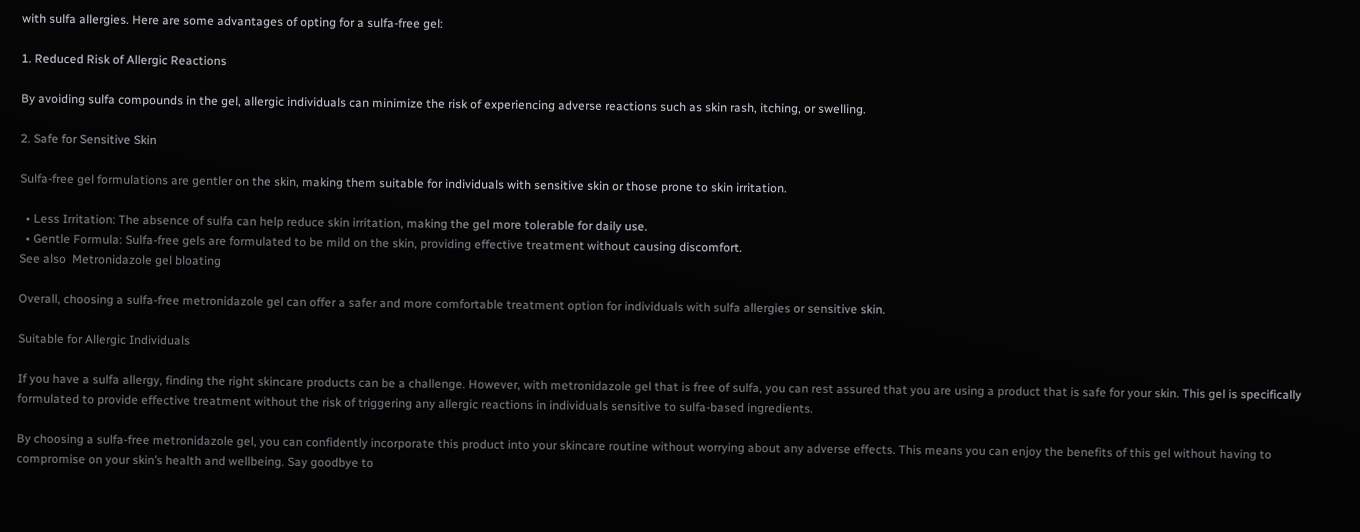with sulfa allergies. Here are some advantages of opting for a sulfa-free gel:

1. Reduced Risk of Allergic Reactions

By avoiding sulfa compounds in the gel, allergic individuals can minimize the risk of experiencing adverse reactions such as skin rash, itching, or swelling.

2. Safe for Sensitive Skin

Sulfa-free gel formulations are gentler on the skin, making them suitable for individuals with sensitive skin or those prone to skin irritation.

  • Less Irritation: The absence of sulfa can help reduce skin irritation, making the gel more tolerable for daily use.
  • Gentle Formula: Sulfa-free gels are formulated to be mild on the skin, providing effective treatment without causing discomfort.
See also  Metronidazole gel bloating

Overall, choosing a sulfa-free metronidazole gel can offer a safer and more comfortable treatment option for individuals with sulfa allergies or sensitive skin.

Suitable for Allergic Individuals

If you have a sulfa allergy, finding the right skincare products can be a challenge. However, with metronidazole gel that is free of sulfa, you can rest assured that you are using a product that is safe for your skin. This gel is specifically formulated to provide effective treatment without the risk of triggering any allergic reactions in individuals sensitive to sulfa-based ingredients.

By choosing a sulfa-free metronidazole gel, you can confidently incorporate this product into your skincare routine without worrying about any adverse effects. This means you can enjoy the benefits of this gel without having to compromise on your skin’s health and wellbeing. Say goodbye to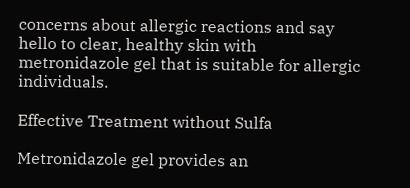concerns about allergic reactions and say hello to clear, healthy skin with metronidazole gel that is suitable for allergic individuals.

Effective Treatment without Sulfa

Metronidazole gel provides an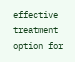effective treatment option for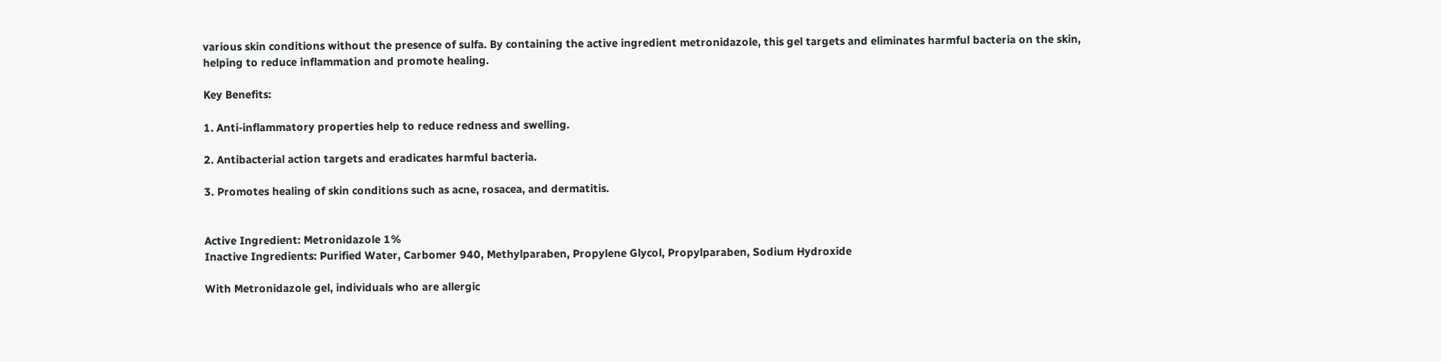various skin conditions without the presence of sulfa. By containing the active ingredient metronidazole, this gel targets and eliminates harmful bacteria on the skin, helping to reduce inflammation and promote healing.

Key Benefits:

1. Anti-inflammatory properties help to reduce redness and swelling.

2. Antibacterial action targets and eradicates harmful bacteria.

3. Promotes healing of skin conditions such as acne, rosacea, and dermatitis.


Active Ingredient: Metronidazole 1%
Inactive Ingredients: Purified Water, Carbomer 940, Methylparaben, Propylene Glycol, Propylparaben, Sodium Hydroxide

With Metronidazole gel, individuals who are allergic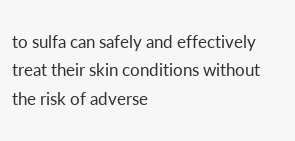to sulfa can safely and effectively treat their skin conditions without the risk of adverse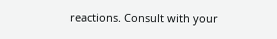reactions. Consult with your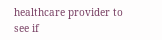healthcare provider to see if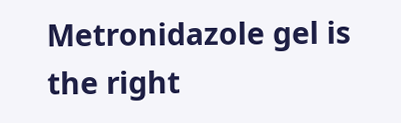Metronidazole gel is the right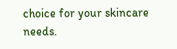choice for your skincare needs.